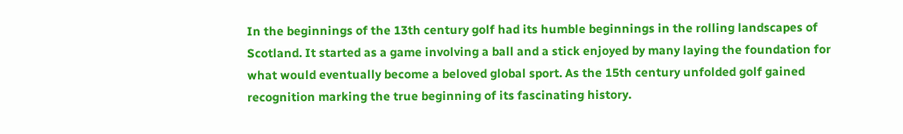In the beginnings of the 13th century golf had its humble beginnings in the rolling landscapes of Scotland. It started as a game involving a ball and a stick enjoyed by many laying the foundation for what would eventually become a beloved global sport. As the 15th century unfolded golf gained recognition marking the true beginning of its fascinating history.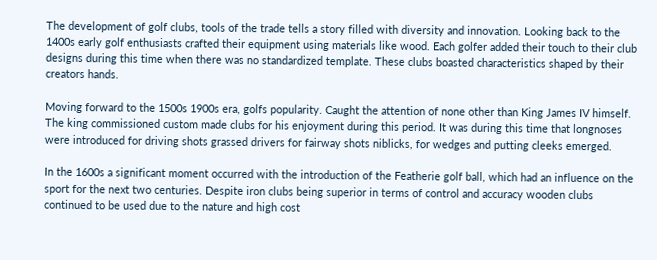The development of golf clubs, tools of the trade tells a story filled with diversity and innovation. Looking back to the 1400s early golf enthusiasts crafted their equipment using materials like wood. Each golfer added their touch to their club designs during this time when there was no standardized template. These clubs boasted characteristics shaped by their creators hands.

Moving forward to the 1500s 1900s era, golfs popularity. Caught the attention of none other than King James IV himself. The king commissioned custom made clubs for his enjoyment during this period. It was during this time that longnoses were introduced for driving shots grassed drivers for fairway shots niblicks, for wedges and putting cleeks emerged.

In the 1600s a significant moment occurred with the introduction of the Featherie golf ball, which had an influence on the sport for the next two centuries. Despite iron clubs being superior in terms of control and accuracy wooden clubs continued to be used due to the nature and high cost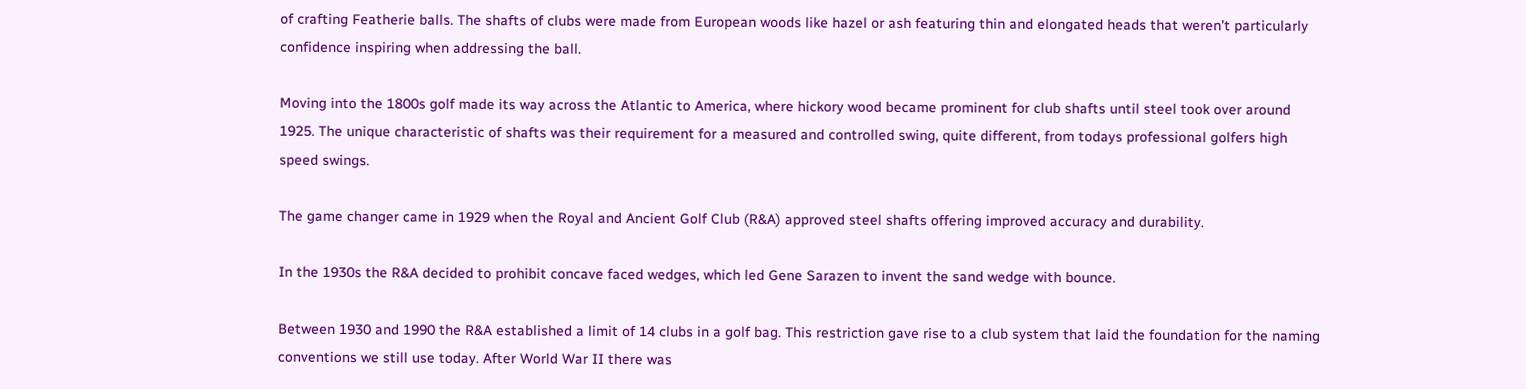of crafting Featherie balls. The shafts of clubs were made from European woods like hazel or ash featuring thin and elongated heads that weren’t particularly confidence inspiring when addressing the ball.

Moving into the 1800s golf made its way across the Atlantic to America, where hickory wood became prominent for club shafts until steel took over around 1925. The unique characteristic of shafts was their requirement for a measured and controlled swing, quite different, from todays professional golfers high speed swings.

The game changer came in 1929 when the Royal and Ancient Golf Club (R&A) approved steel shafts offering improved accuracy and durability.

In the 1930s the R&A decided to prohibit concave faced wedges, which led Gene Sarazen to invent the sand wedge with bounce.

Between 1930 and 1990 the R&A established a limit of 14 clubs in a golf bag. This restriction gave rise to a club system that laid the foundation for the naming conventions we still use today. After World War II there was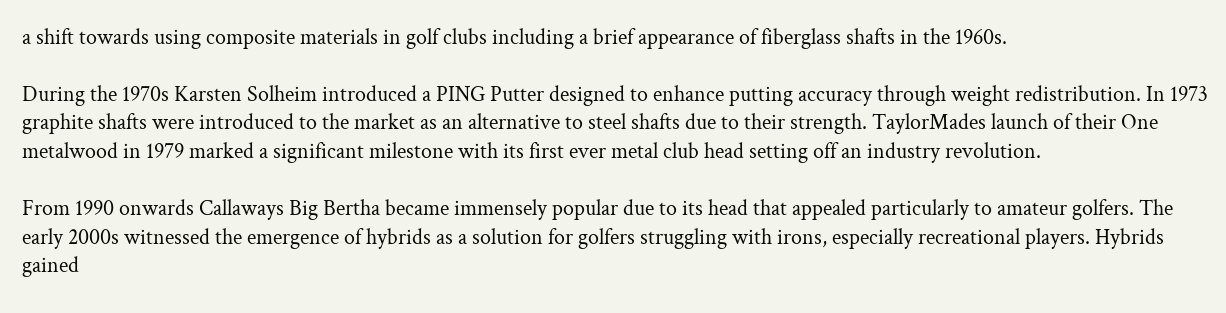a shift towards using composite materials in golf clubs including a brief appearance of fiberglass shafts in the 1960s.

During the 1970s Karsten Solheim introduced a PING Putter designed to enhance putting accuracy through weight redistribution. In 1973 graphite shafts were introduced to the market as an alternative to steel shafts due to their strength. TaylorMades launch of their One metalwood in 1979 marked a significant milestone with its first ever metal club head setting off an industry revolution.

From 1990 onwards Callaways Big Bertha became immensely popular due to its head that appealed particularly to amateur golfers. The early 2000s witnessed the emergence of hybrids as a solution for golfers struggling with irons, especially recreational players. Hybrids gained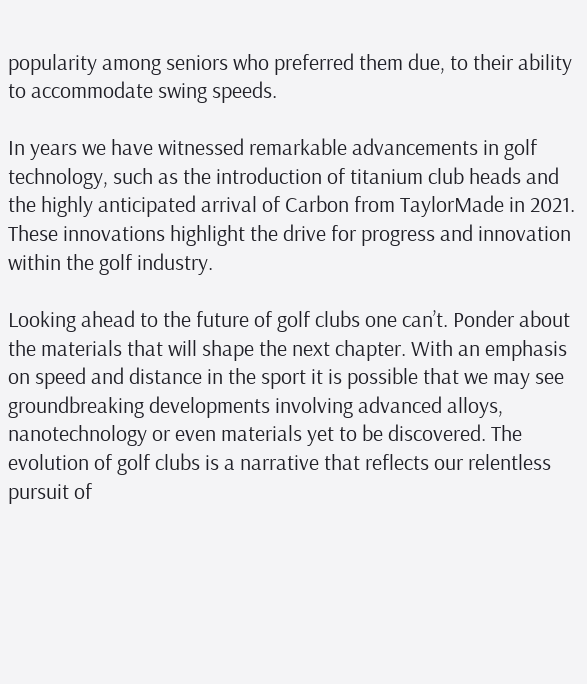popularity among seniors who preferred them due, to their ability to accommodate swing speeds.

In years we have witnessed remarkable advancements in golf technology, such as the introduction of titanium club heads and the highly anticipated arrival of Carbon from TaylorMade in 2021. These innovations highlight the drive for progress and innovation within the golf industry.

Looking ahead to the future of golf clubs one can’t. Ponder about the materials that will shape the next chapter. With an emphasis on speed and distance in the sport it is possible that we may see groundbreaking developments involving advanced alloys, nanotechnology or even materials yet to be discovered. The evolution of golf clubs is a narrative that reflects our relentless pursuit of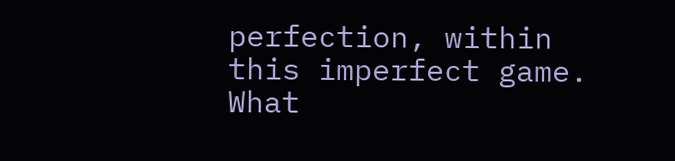perfection, within this imperfect game. What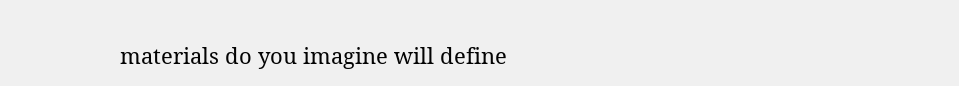materials do you imagine will define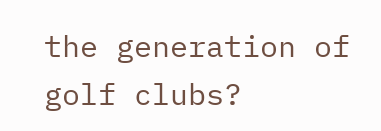the generation of golf clubs?